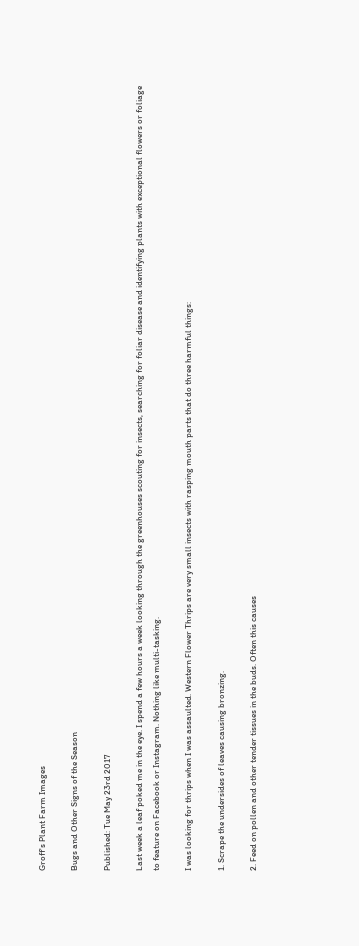Groff's Plant Farm Images

Bugs and Other Signs of the Season

Published: Tue May 23rd 2017

Last week a leaf poked me in the eye. I spend a few hours a week looking through the greenhouses scouting for insects, searching for foliar disease and identifying plants with exceptional flowers or foliage to feature on Facebook or Instagram. Nothing like multi-tasking.

I was looking for thrips when I was assaulted. Western Flower Thrips are very small insects with rasping mouth parts that do three harmful things:

1. Scrape the undersides of leaves causing bronzing.

2. Feed on pollen and other tender tissues in the buds. Often this causes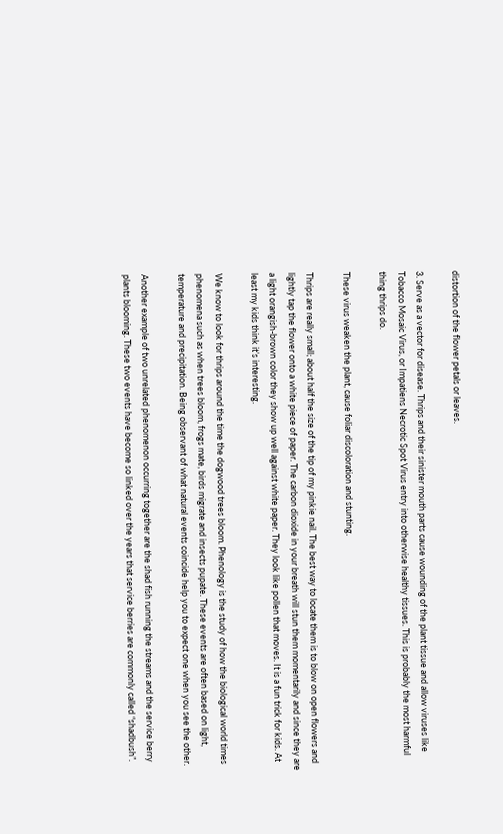distortion of the flower petals or leaves.

3. Serve as a vector for disease. Thrips and their sinister mouth parts cause wounding of the plant tissue and allow viruses like Tobacco Mosaic Virus, or Impatiens Necrotic Spot Virus entry into otherwise healthy tissues. This is probably the most harmful thing thrips do.

These virus weaken the plant, cause foliar discoloration and stunting.

Thrips are really small; about half the size of the tip of my pinkie nail. The best way to locate them is to blow on open flowers and lightly tap the flower onto a white piece of paper. The carbon dioxide in your breath will stun them momentarily and since they are a light orangish-brown color they show up well against white paper. They look like pollen that moves. It is a fun trick for kids. At least my kids think it’s interesting.

We know to look for thrips around the time the dogwood trees bloom. Phenology is the study of how the biological world times phenomena such as when trees bloom, frogs mate, birds migrate and insects pupate. These events are often based on light, temperature and precipitation. Being observant of what natural events coincide help you to expect one when you see the other.

Another example of two unrelated phenomenon occurring together are the shad fish running the streams and the service berry plants blooming. These two events have become so linked over the years that service berries are commonly called “shadbush”.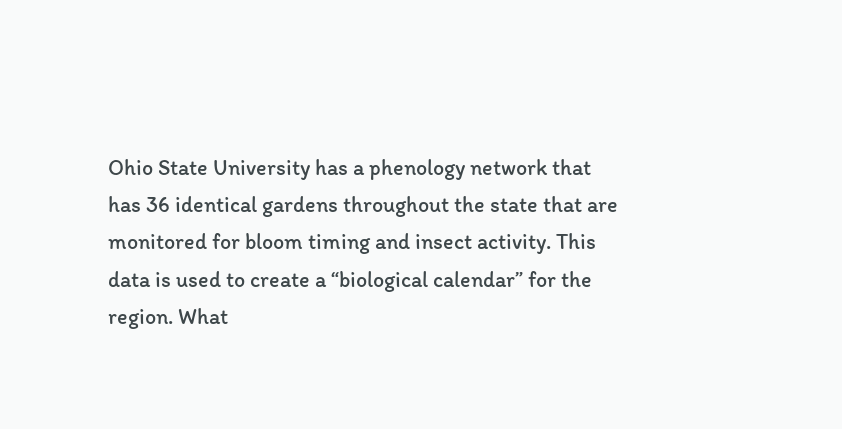Ohio State University has a phenology network that has 36 identical gardens throughout the state that are monitored for bloom timing and insect activity. This data is used to create a “biological calendar” for the region. What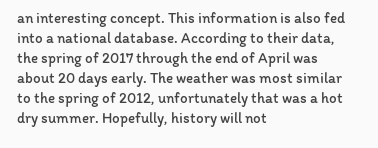an interesting concept. This information is also fed into a national database. According to their data, the spring of 2017 through the end of April was about 20 days early. The weather was most similar to the spring of 2012, unfortunately that was a hot dry summer. Hopefully, history will not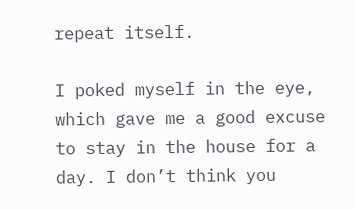repeat itself.

I poked myself in the eye, which gave me a good excuse to stay in the house for a day. I don’t think you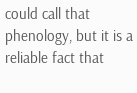could call that phenology, but it is a reliable fact that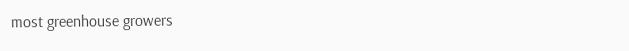most greenhouse growers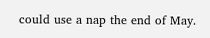could use a nap the end of May.